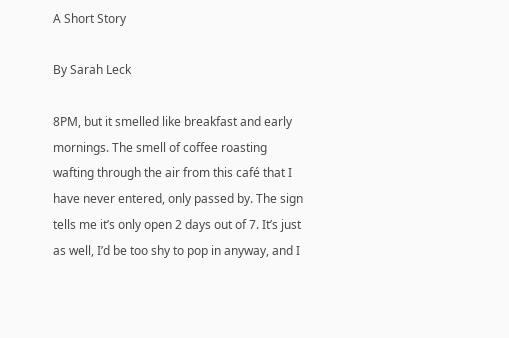A Short Story

By Sarah Leck

8PM, but it smelled like breakfast and early mornings. The smell of coffee roasting wafting through the air from this café that I have never entered, only passed by. The sign tells me it’s only open 2 days out of 7. It’s just as well, I’d be too shy to pop in anyway, and I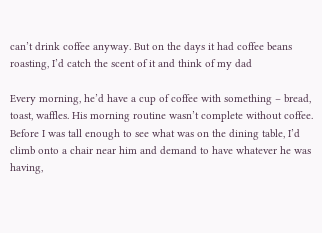can’t drink coffee anyway. But on the days it had coffee beans roasting, I’d catch the scent of it and think of my dad

Every morning, he’d have a cup of coffee with something – bread, toast, waffles. His morning routine wasn’t complete without coffee. Before I was tall enough to see what was on the dining table, I’d climb onto a chair near him and demand to have whatever he was having,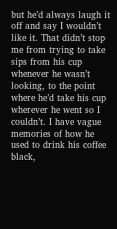but he’d always laugh it off and say I wouldn’t like it. That didn’t stop me from trying to take sips from his cup whenever he wasn’t looking, to the point where he’d take his cup wherever he went so I couldn’t. I have vague memories of how he used to drink his coffee black,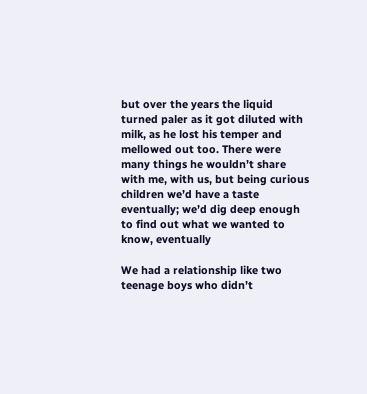but over the years the liquid turned paler as it got diluted with milk, as he lost his temper and mellowed out too. There were many things he wouldn’t share with me, with us, but being curious children we’d have a taste eventually; we’d dig deep enough to find out what we wanted to know, eventually

We had a relationship like two teenage boys who didn’t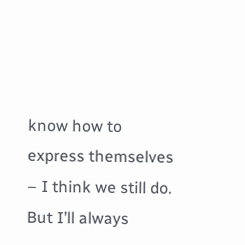know how to express themselves – I think we still do. But I’ll always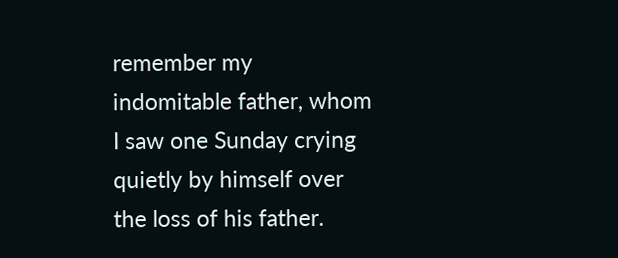remember my indomitable father, whom I saw one Sunday crying quietly by himself over the loss of his father.